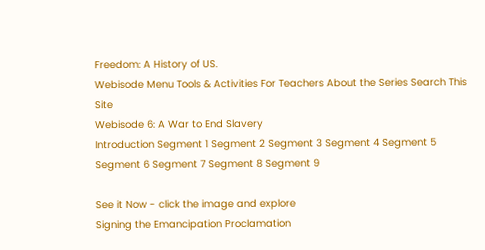Freedom: A History of US.
Webisode Menu Tools & Activities For Teachers About the Series Search This Site
Webisode 6: A War to End Slavery
Introduction Segment 1 Segment 2 Segment 3 Segment 4 Segment 5 Segment 6 Segment 7 Segment 8 Segment 9

See it Now - click the image and explore
Signing the Emancipation Proclamation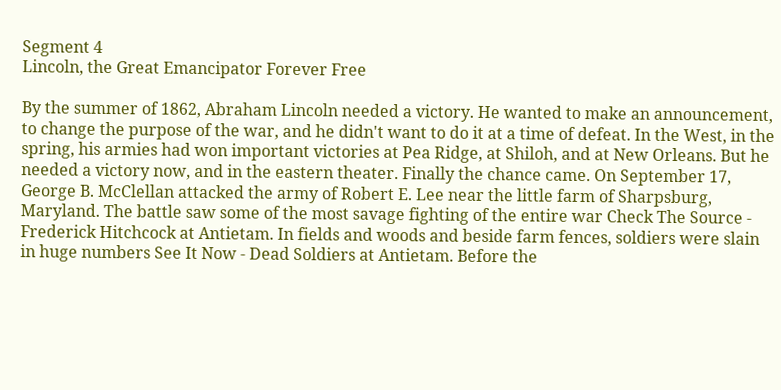Segment 4
Lincoln, the Great Emancipator Forever Free

By the summer of 1862, Abraham Lincoln needed a victory. He wanted to make an announcement, to change the purpose of the war, and he didn't want to do it at a time of defeat. In the West, in the spring, his armies had won important victories at Pea Ridge, at Shiloh, and at New Orleans. But he needed a victory now, and in the eastern theater. Finally the chance came. On September 17, George B. McClellan attacked the army of Robert E. Lee near the little farm of Sharpsburg, Maryland. The battle saw some of the most savage fighting of the entire war Check The Source - Frederick Hitchcock at Antietam. In fields and woods and beside farm fences, soldiers were slain in huge numbers See It Now - Dead Soldiers at Antietam. Before the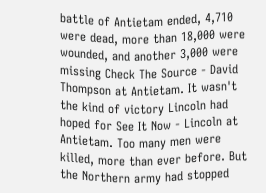battle of Antietam ended, 4,710 were dead, more than 18,000 were wounded, and another 3,000 were missing Check The Source - David Thompson at Antietam. It wasn't the kind of victory Lincoln had hoped for See It Now - Lincoln at Antietam. Too many men were killed, more than ever before. But the Northern army had stopped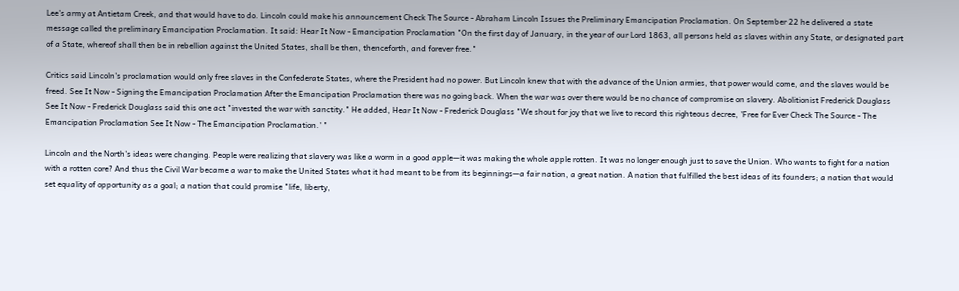Lee's army at Antietam Creek, and that would have to do. Lincoln could make his announcement Check The Source - Abraham Lincoln Issues the Preliminary Emancipation Proclamation. On September 22 he delivered a state message called the preliminary Emancipation Proclamation. It said: Hear It Now - Emancipation Proclamation "On the first day of January, in the year of our Lord 1863, all persons held as slaves within any State, or designated part of a State, whereof shall then be in rebellion against the United States, shall be then, thenceforth, and forever free."

Critics said Lincoln's proclamation would only free slaves in the Confederate States, where the President had no power. But Lincoln knew that with the advance of the Union armies, that power would come, and the slaves would be freed. See It Now - Signing the Emancipation Proclamation After the Emancipation Proclamation there was no going back. When the war was over there would be no chance of compromise on slavery. Abolitionist Frederick Douglass See It Now - Frederick Douglass said this one act "invested the war with sanctity." He added, Hear It Now - Frederick Douglass "We shout for joy that we live to record this righteous decree, 'Free for Ever Check The Source - The Emancipation Proclamation See It Now - The Emancipation Proclamation.' "

Lincoln and the North's ideas were changing. People were realizing that slavery was like a worm in a good apple—it was making the whole apple rotten. It was no longer enough just to save the Union. Who wants to fight for a nation with a rotten core? And thus the Civil War became a war to make the United States what it had meant to be from its beginnings—a fair nation, a great nation. A nation that fulfilled the best ideas of its founders; a nation that would set equality of opportunity as a goal; a nation that could promise "life, liberty,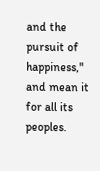and the pursuit of happiness," and mean it for all its peoples.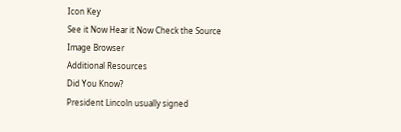Icon Key
See it Now Hear it Now Check the Source
Image Browser
Additional Resources
Did You Know?
President Lincoln usually signed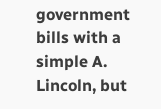government bills with a simple A. Lincoln, but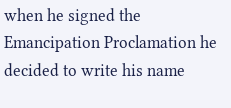when he signed the Emancipation Proclamation he decided to write his name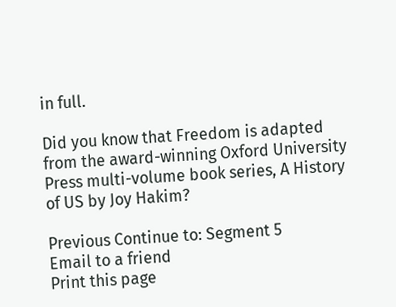in full.

Did you know that Freedom is adapted from the award-winning Oxford University Press multi-volume book series, A History of US by Joy Hakim?

Previous Continue to: Segment 5
Email to a friend
Print this page